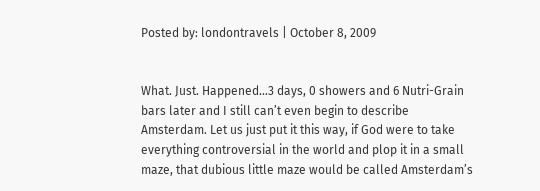Posted by: londontravels | October 8, 2009


What. Just. Happened…3 days, 0 showers and 6 Nutri-Grain bars later and I still can’t even begin to describe Amsterdam. Let us just put it this way, if God were to take everything controversial in the world and plop it in a small maze, that dubious little maze would be called Amsterdam’s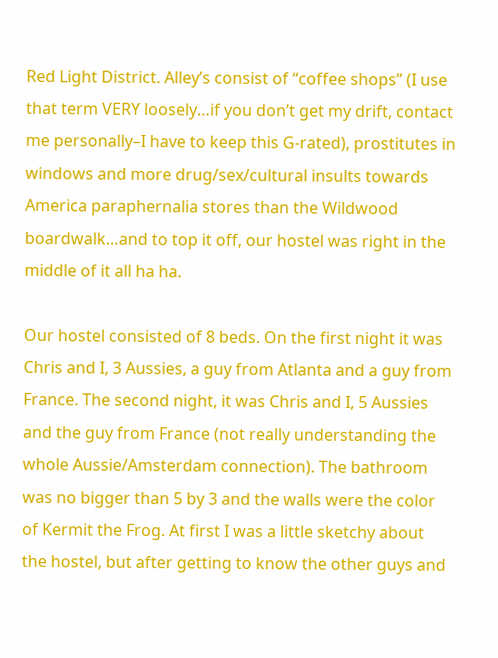Red Light District. Alley’s consist of “coffee shops” (I use that term VERY loosely…if you don’t get my drift, contact me personally–I have to keep this G-rated), prostitutes in windows and more drug/sex/cultural insults towards America paraphernalia stores than the Wildwood boardwalk…and to top it off, our hostel was right in the middle of it all ha ha.

Our hostel consisted of 8 beds. On the first night it was Chris and I, 3 Aussies, a guy from Atlanta and a guy from France. The second night, it was Chris and I, 5 Aussies and the guy from France (not really understanding the whole Aussie/Amsterdam connection). The bathroom was no bigger than 5 by 3 and the walls were the color of Kermit the Frog. At first I was a little sketchy about the hostel, but after getting to know the other guys and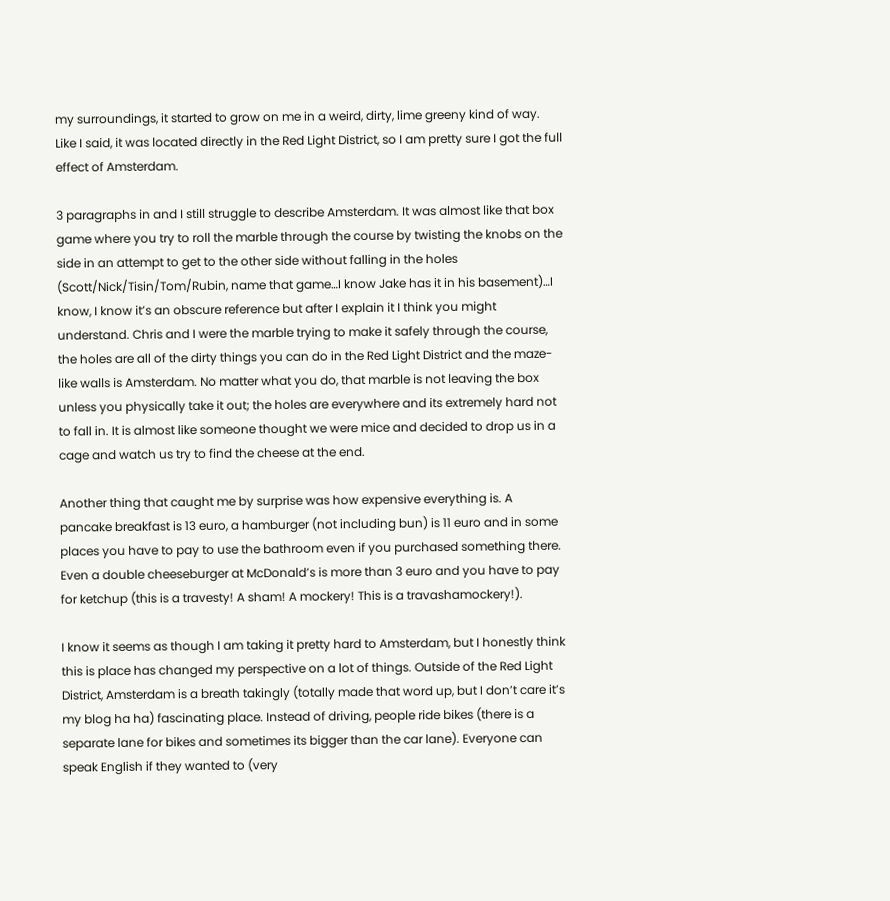my surroundings, it started to grow on me in a weird, dirty, lime greeny kind of way. Like I said, it was located directly in the Red Light District, so I am pretty sure I got the full effect of Amsterdam.

3 paragraphs in and I still struggle to describe Amsterdam. It was almost like that box game where you try to roll the marble through the course by twisting the knobs on the side in an attempt to get to the other side without falling in the holes (Scott/Nick/Tisin/Tom/Rubin, name that game…I know Jake has it in his basement)…I know, I know it’s an obscure reference but after I explain it I think you might understand. Chris and I were the marble trying to make it safely through the course, the holes are all of the dirty things you can do in the Red Light District and the maze-like walls is Amsterdam. No matter what you do, that marble is not leaving the box unless you physically take it out; the holes are everywhere and its extremely hard not to fall in. It is almost like someone thought we were mice and decided to drop us in a cage and watch us try to find the cheese at the end.

Another thing that caught me by surprise was how expensive everything is. A pancake breakfast is 13 euro, a hamburger (not including bun) is 11 euro and in some places you have to pay to use the bathroom even if you purchased something there. Even a double cheeseburger at McDonald’s is more than 3 euro and you have to pay for ketchup (this is a travesty! A sham! A mockery! This is a travashamockery!).

I know it seems as though I am taking it pretty hard to Amsterdam, but I honestly think this is place has changed my perspective on a lot of things. Outside of the Red Light District, Amsterdam is a breath takingly (totally made that word up, but I don’t care it’s my blog ha ha) fascinating place. Instead of driving, people ride bikes (there is a separate lane for bikes and sometimes its bigger than the car lane). Everyone can speak English if they wanted to (very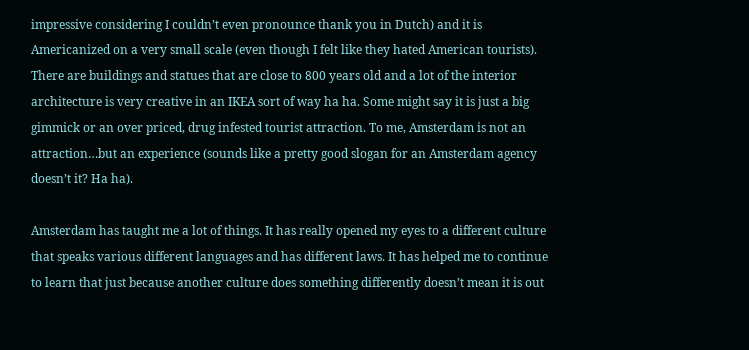impressive considering I couldn’t even pronounce thank you in Dutch) and it is Americanized on a very small scale (even though I felt like they hated American tourists). There are buildings and statues that are close to 800 years old and a lot of the interior architecture is very creative in an IKEA sort of way ha ha. Some might say it is just a big gimmick or an over priced, drug infested tourist attraction. To me, Amsterdam is not an attraction…but an experience (sounds like a pretty good slogan for an Amsterdam agency doesn’t it? Ha ha).

Amsterdam has taught me a lot of things. It has really opened my eyes to a different culture that speaks various different languages and has different laws. It has helped me to continue to learn that just because another culture does something differently doesn’t mean it is out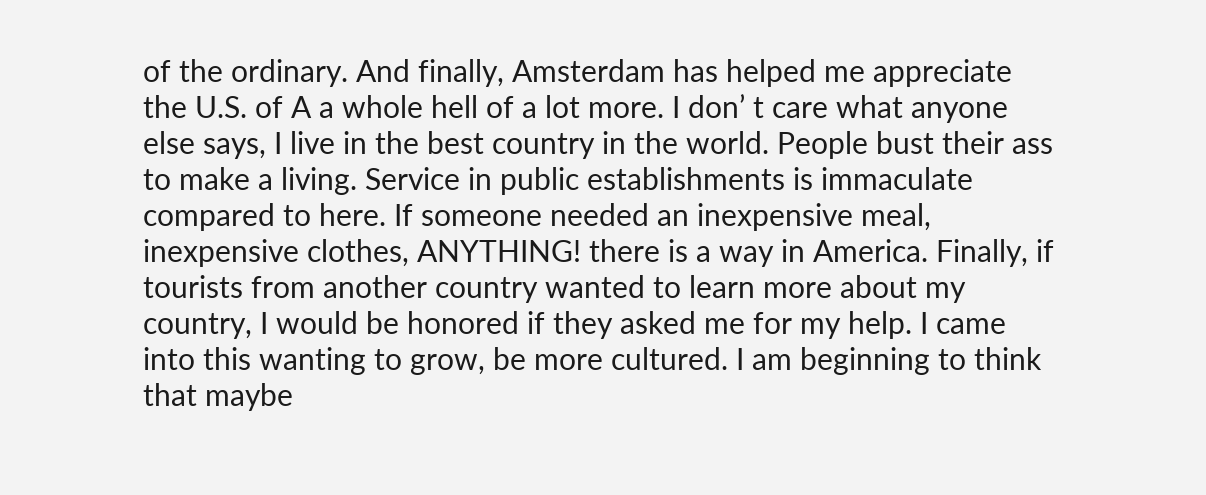of the ordinary. And finally, Amsterdam has helped me appreciate the U.S. of A a whole hell of a lot more. I don’ t care what anyone else says, I live in the best country in the world. People bust their ass to make a living. Service in public establishments is immaculate compared to here. If someone needed an inexpensive meal, inexpensive clothes, ANYTHING! there is a way in America. Finally, if tourists from another country wanted to learn more about my country, I would be honored if they asked me for my help. I came into this wanting to grow, be more cultured. I am beginning to think that maybe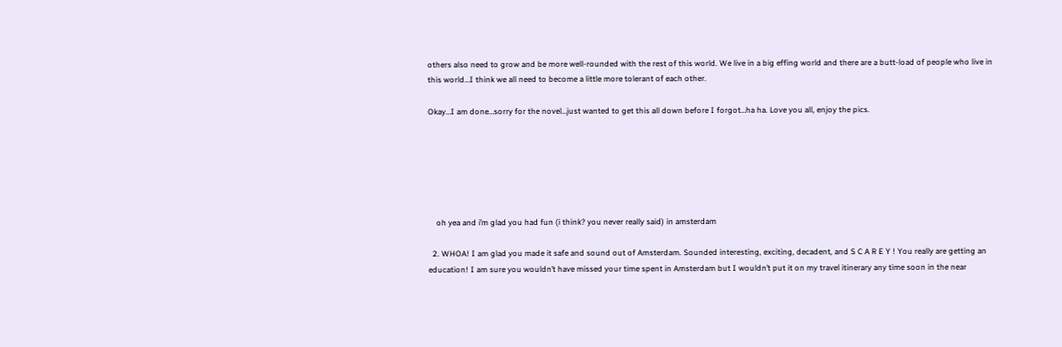others also need to grow and be more well-rounded with the rest of this world. We live in a big effing world and there are a butt-load of people who live in this world…I think we all need to become a little more tolerant of each other.

Okay…I am done…sorry for the novel…just wanted to get this all down before I forgot…ha ha. Love you all, enjoy the pics.






    oh yea and i’m glad you had fun (i think? you never really said) in amsterdam

  2. WHOA! I am glad you made it safe and sound out of Amsterdam. Sounded interesting, exciting, decadent, and S C A R E Y ! You really are getting an education! I am sure you wouldn’t have missed your time spent in Amsterdam but I wouldn’t put it on my travel itinerary any time soon in the near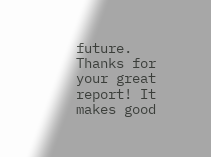future. Thanks for your great report! It makes good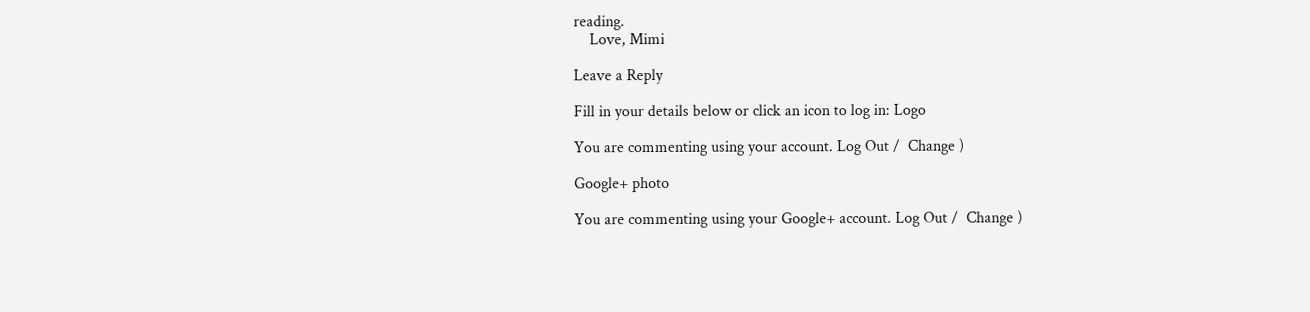reading.
    Love, Mimi

Leave a Reply

Fill in your details below or click an icon to log in: Logo

You are commenting using your account. Log Out /  Change )

Google+ photo

You are commenting using your Google+ account. Log Out /  Change )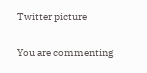Twitter picture

You are commenting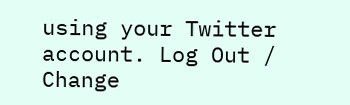using your Twitter account. Log Out /  Change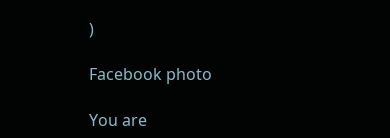)

Facebook photo

You are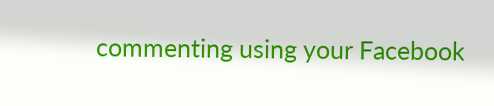commenting using your Facebook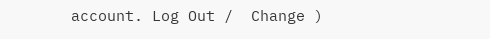account. Log Out /  Change )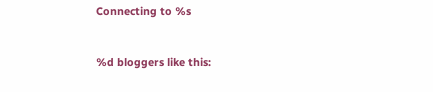Connecting to %s


%d bloggers like this: